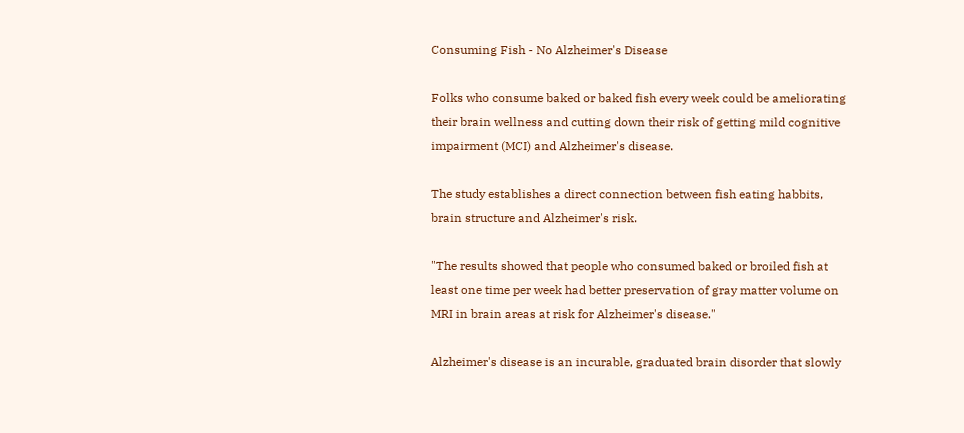Consuming Fish - No Alzheimer's Disease

Folks who consume baked or baked fish every week could be ameliorating their brain wellness and cutting down their risk of getting mild cognitive impairment (MCI) and Alzheimer's disease.

The study establishes a direct connection between fish eating habbits, brain structure and Alzheimer's risk.

"The results showed that people who consumed baked or broiled fish at least one time per week had better preservation of gray matter volume on MRI in brain areas at risk for Alzheimer's disease."

Alzheimer's disease is an incurable, graduated brain disorder that slowly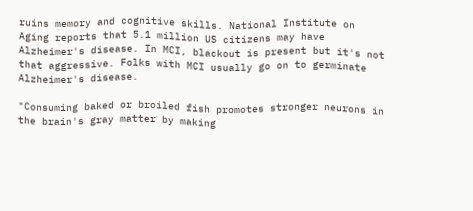ruins memory and cognitive skills. National Institute on Aging reports that 5.1 million US citizens may have Alzheimer's disease. In MCI, blackout is present but it's not that aggressive. Folks with MCI usually go on to germinate Alzheimer's disease.

"Consuming baked or broiled fish promotes stronger neurons in the brain's gray matter by making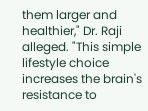them larger and healthier," Dr. Raji alleged. "This simple lifestyle choice increases the brain's resistance to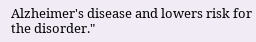Alzheimer's disease and lowers risk for the disorder."